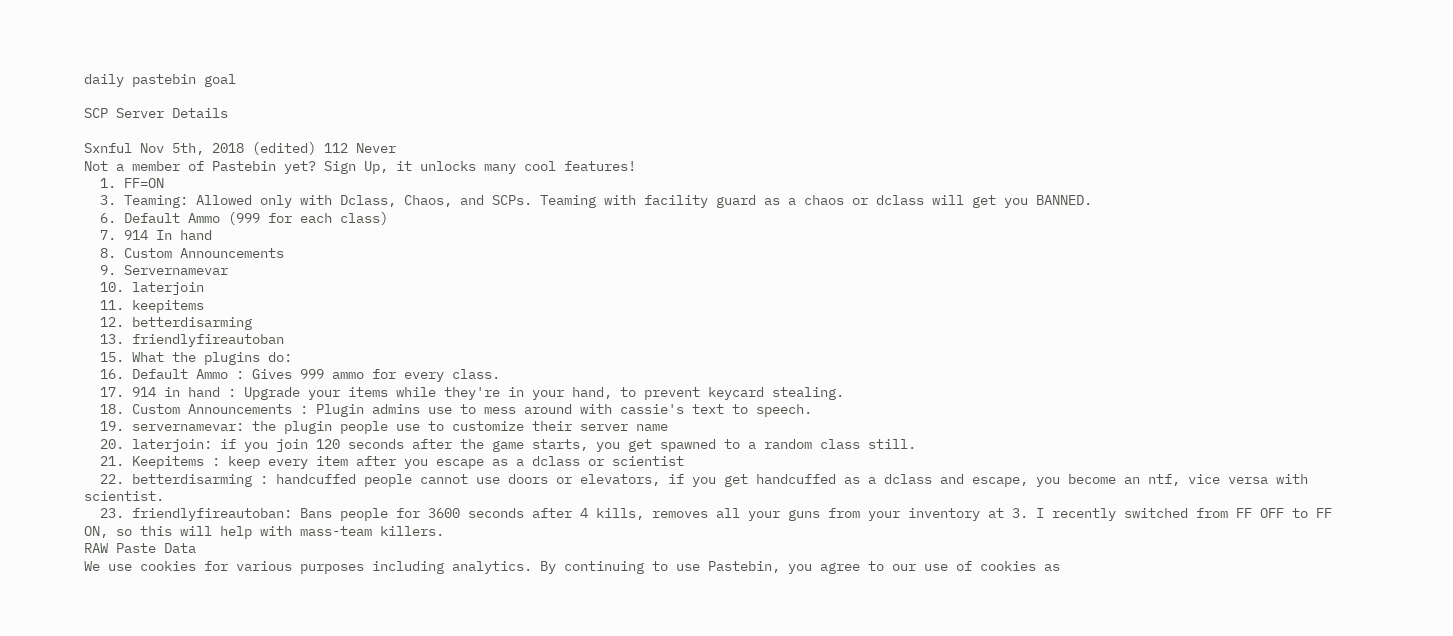daily pastebin goal

SCP Server Details

Sxnful Nov 5th, 2018 (edited) 112 Never
Not a member of Pastebin yet? Sign Up, it unlocks many cool features!
  1. FF=ON
  3. Teaming: Allowed only with Dclass, Chaos, and SCPs. Teaming with facility guard as a chaos or dclass will get you BANNED.
  6. Default Ammo (999 for each class)
  7. 914 In hand
  8. Custom Announcements
  9. Servernamevar
  10. laterjoin
  11. keepitems
  12. betterdisarming
  13. friendlyfireautoban
  15. What the plugins do:
  16. Default Ammo : Gives 999 ammo for every class.
  17. 914 in hand : Upgrade your items while they're in your hand, to prevent keycard stealing.
  18. Custom Announcements : Plugin admins use to mess around with cassie's text to speech.
  19. servernamevar: the plugin people use to customize their server name
  20. laterjoin: if you join 120 seconds after the game starts, you get spawned to a random class still.
  21. Keepitems : keep every item after you escape as a dclass or scientist
  22. betterdisarming : handcuffed people cannot use doors or elevators, if you get handcuffed as a dclass and escape, you become an ntf, vice versa with scientist.
  23. friendlyfireautoban: Bans people for 3600 seconds after 4 kills, removes all your guns from your inventory at 3. I recently switched from FF OFF to FF ON, so this will help with mass-team killers.
RAW Paste Data
We use cookies for various purposes including analytics. By continuing to use Pastebin, you agree to our use of cookies as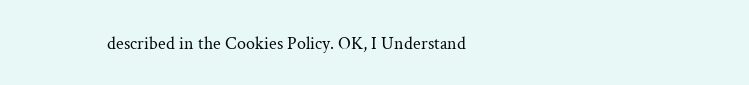described in the Cookies Policy. OK, I Understand